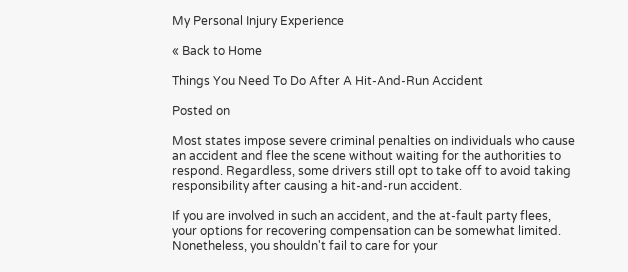My Personal Injury Experience

« Back to Home

Things You Need To Do After A Hit-And-Run Accident

Posted on

Most states impose severe criminal penalties on individuals who cause an accident and flee the scene without waiting for the authorities to respond. Regardless, some drivers still opt to take off to avoid taking responsibility after causing a hit-and-run accident.

If you are involved in such an accident, and the at-fault party flees, your options for recovering compensation can be somewhat limited. Nonetheless, you shouldn't fail to care for your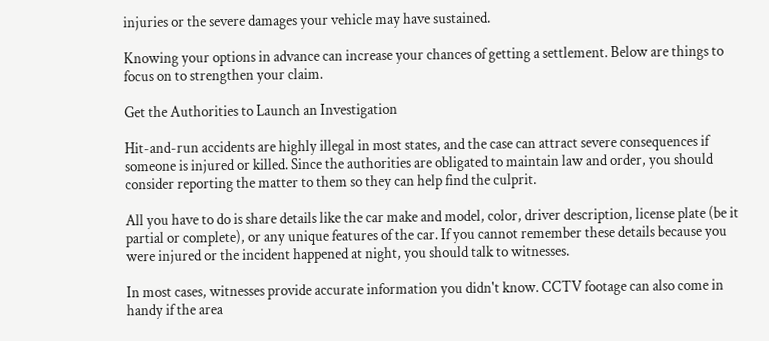injuries or the severe damages your vehicle may have sustained.

Knowing your options in advance can increase your chances of getting a settlement. Below are things to focus on to strengthen your claim.

Get the Authorities to Launch an Investigation

Hit-and-run accidents are highly illegal in most states, and the case can attract severe consequences if someone is injured or killed. Since the authorities are obligated to maintain law and order, you should consider reporting the matter to them so they can help find the culprit.

All you have to do is share details like the car make and model, color, driver description, license plate (be it partial or complete), or any unique features of the car. If you cannot remember these details because you were injured or the incident happened at night, you should talk to witnesses.

In most cases, witnesses provide accurate information you didn't know. CCTV footage can also come in handy if the area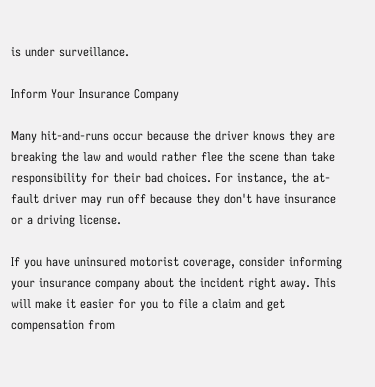is under surveillance.

Inform Your Insurance Company

Many hit-and-runs occur because the driver knows they are breaking the law and would rather flee the scene than take responsibility for their bad choices. For instance, the at-fault driver may run off because they don't have insurance or a driving license.

If you have uninsured motorist coverage, consider informing your insurance company about the incident right away. This will make it easier for you to file a claim and get compensation from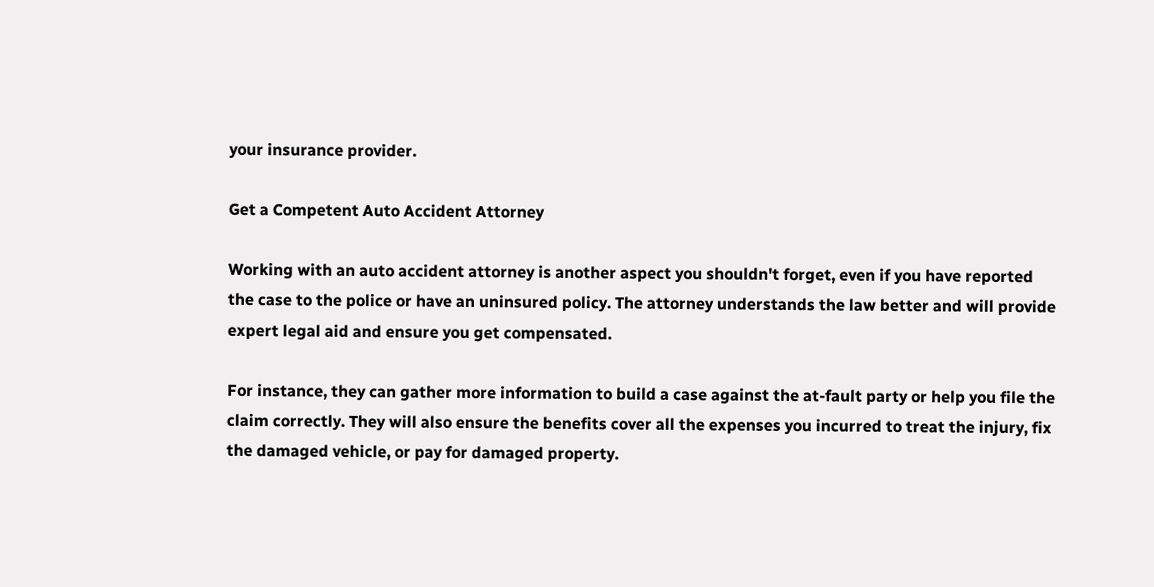your insurance provider.

Get a Competent Auto Accident Attorney

Working with an auto accident attorney is another aspect you shouldn't forget, even if you have reported the case to the police or have an uninsured policy. The attorney understands the law better and will provide expert legal aid and ensure you get compensated.

For instance, they can gather more information to build a case against the at-fault party or help you file the claim correctly. They will also ensure the benefits cover all the expenses you incurred to treat the injury, fix the damaged vehicle, or pay for damaged property.